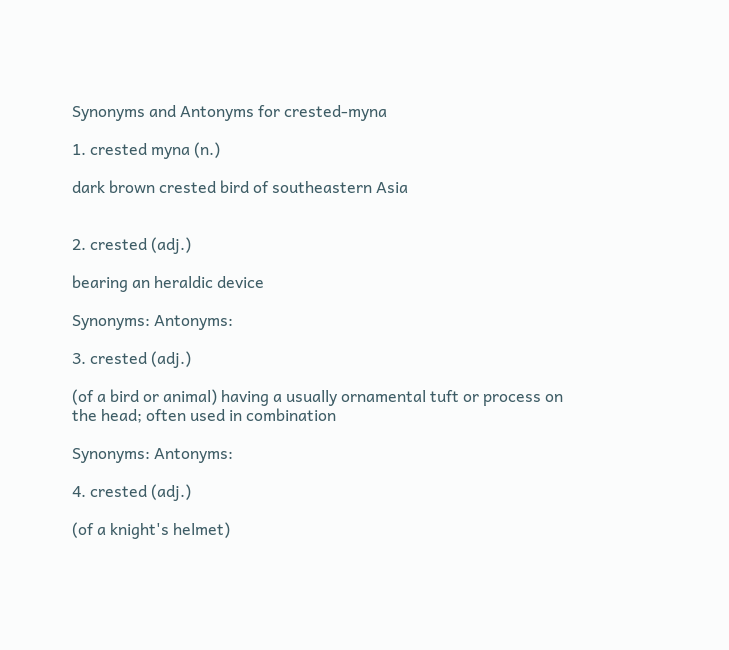Synonyms and Antonyms for crested-myna

1. crested myna (n.)

dark brown crested bird of southeastern Asia


2. crested (adj.)

bearing an heraldic device

Synonyms: Antonyms:

3. crested (adj.)

(of a bird or animal) having a usually ornamental tuft or process on the head; often used in combination

Synonyms: Antonyms:

4. crested (adj.)

(of a knight's helmet)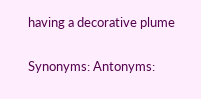having a decorative plume

Synonyms: Antonyms: